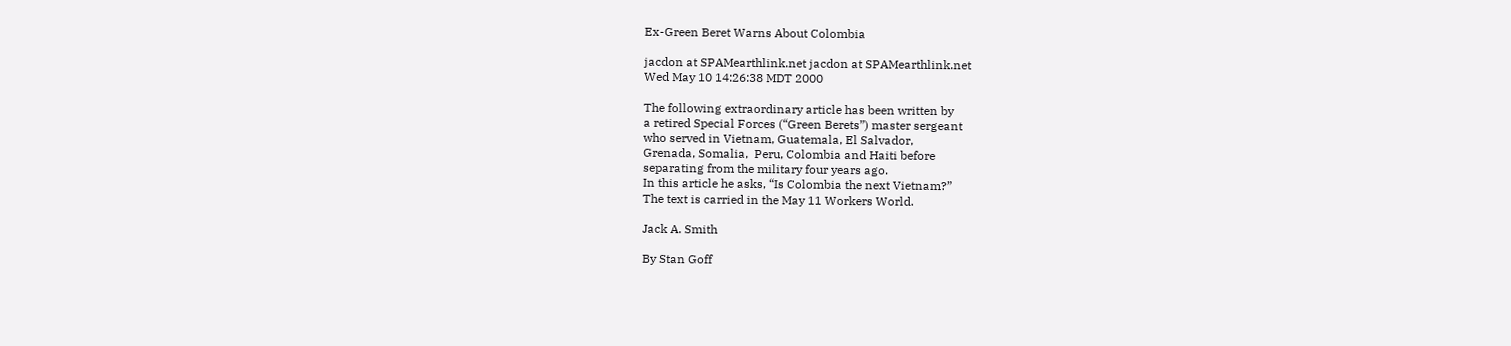Ex-Green Beret Warns About Colombia

jacdon at SPAMearthlink.net jacdon at SPAMearthlink.net
Wed May 10 14:26:38 MDT 2000

The following extraordinary article has been written by
a retired Special Forces (“Green Berets”) master sergeant
who served in Vietnam, Guatemala, El Salvador,
Grenada, Somalia,  Peru, Colombia and Haiti before
separating from the military four years ago.
In this article he asks, “Is Colombia the next Vietnam?”
The text is carried in the May 11 Workers World.

Jack A. Smith

By Stan Goff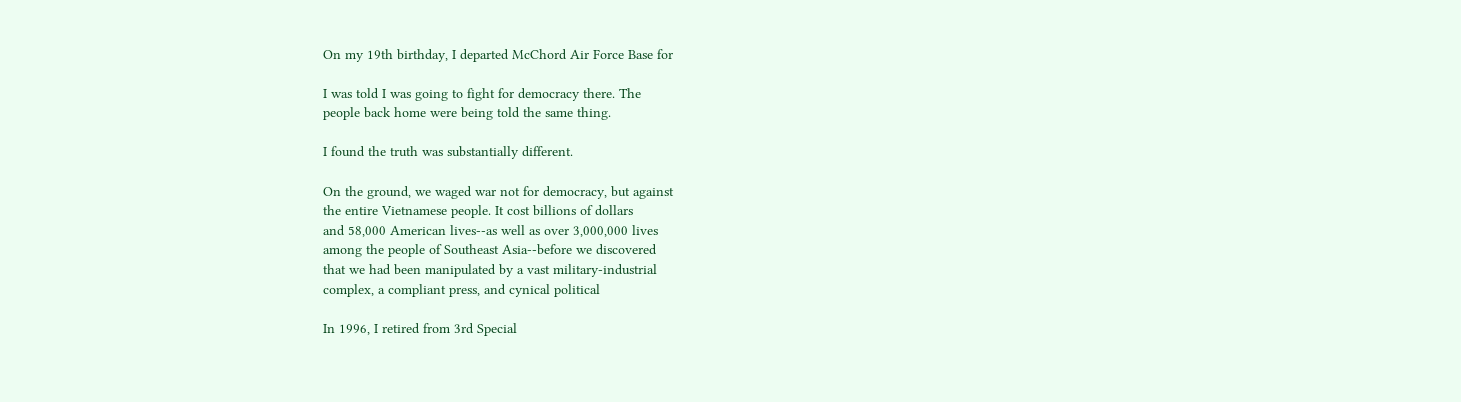On my 19th birthday, I departed McChord Air Force Base for

I was told I was going to fight for democracy there. The
people back home were being told the same thing.

I found the truth was substantially different.

On the ground, we waged war not for democracy, but against
the entire Vietnamese people. It cost billions of dollars
and 58,000 American lives--as well as over 3,000,000 lives
among the people of Southeast Asia--before we discovered
that we had been manipulated by a vast military-industrial
complex, a compliant press, and cynical political

In 1996, I retired from 3rd Special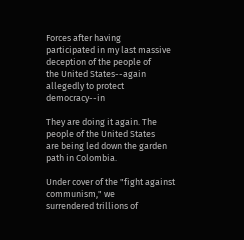Forces after having
participated in my last massive deception of the people of
the United States--again allegedly to protect democracy--in

They are doing it again. The people of the United States
are being led down the garden path in Colombia.

Under cover of the "fight against communism," we
surrendered trillions of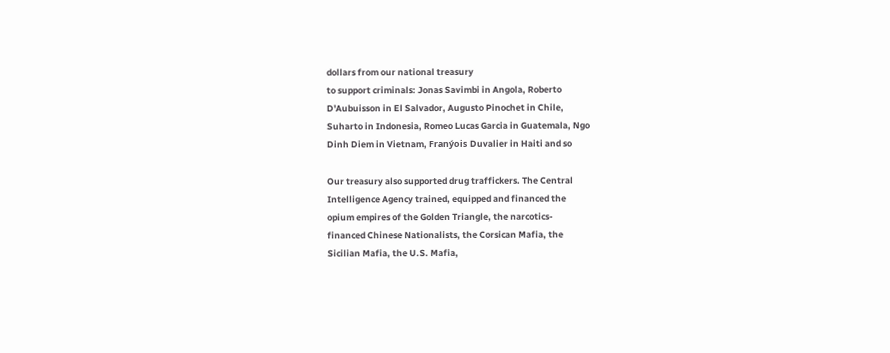dollars from our national treasury
to support criminals: Jonas Savimbi in Angola, Roberto
D'Aubuisson in El Salvador, Augusto Pinochet in Chile,
Suharto in Indonesia, Romeo Lucas Garcia in Guatemala, Ngo
Dinh Diem in Vietnam, Franýois Duvalier in Haiti and so

Our treasury also supported drug traffickers. The Central
Intelligence Agency trained, equipped and financed the
opium empires of the Golden Triangle, the narcotics-
financed Chinese Nationalists, the Corsican Mafia, the
Sicilian Mafia, the U.S. Mafia,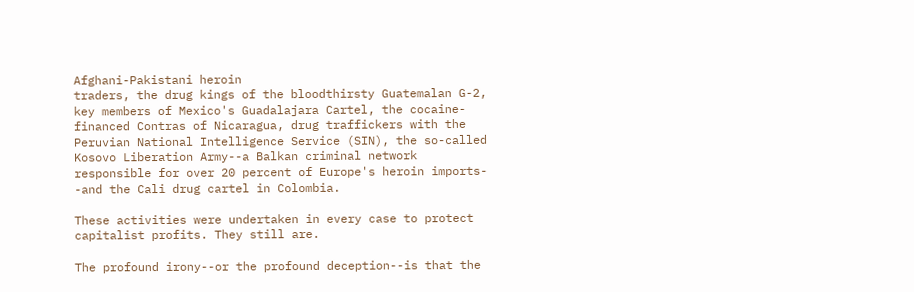Afghani-Pakistani heroin
traders, the drug kings of the bloodthirsty Guatemalan G-2,
key members of Mexico's Guadalajara Cartel, the cocaine-
financed Contras of Nicaragua, drug traffickers with the
Peruvian National Intelligence Service (SIN), the so-called
Kosovo Liberation Army--a Balkan criminal network
responsible for over 20 percent of Europe's heroin imports-
-and the Cali drug cartel in Colombia.

These activities were undertaken in every case to protect
capitalist profits. They still are.

The profound irony--or the profound deception--is that the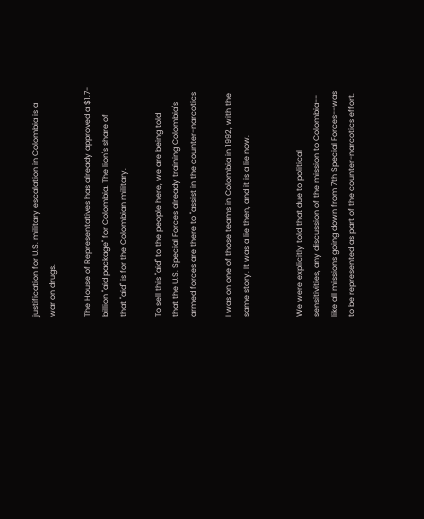justification for U.S. military escalation in Colombia is a
war on drugs.

The House of Representatives has already approved a $1.7-
billion "aid package" for Colombia. The lion's share of
that "aid" is for the Colombian military.

To sell this "aid" to the people here, we are being told
that the U.S. Special Forces already training Colombia's
armed forces are there to "assist in the counter-narcotics

I was on one of those teams in Colombia in 1992, with the
same story. It was a lie then, and it is a lie now.


We were explicitly told that due to political
sensitivities, any discussion of the mission to Colombia--
like all missions going down from 7th Special Forces--was
to be represented as part of the counter-narcotics effort.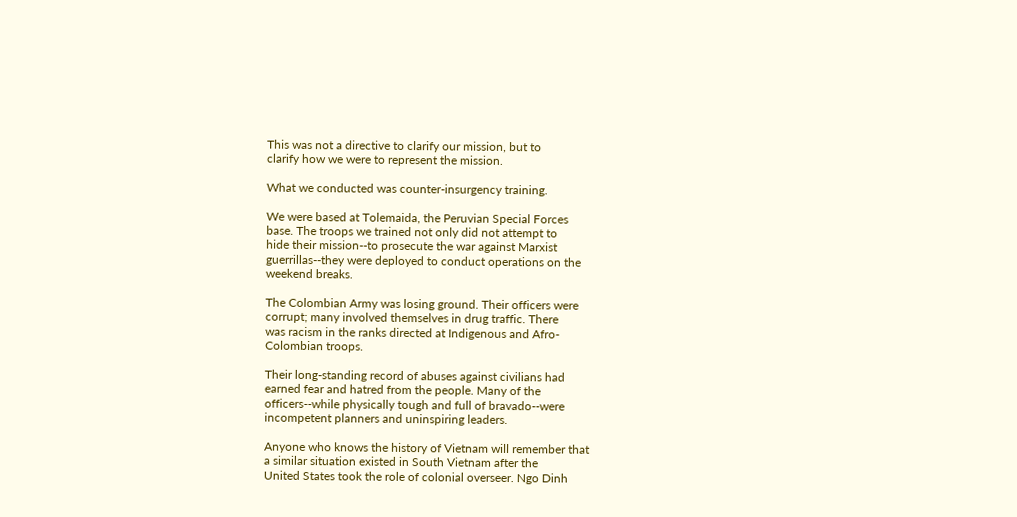This was not a directive to clarify our mission, but to
clarify how we were to represent the mission.

What we conducted was counter-insurgency training.

We were based at Tolemaida, the Peruvian Special Forces
base. The troops we trained not only did not attempt to
hide their mission--to prosecute the war against Marxist
guerrillas--they were deployed to conduct operations on the
weekend breaks.

The Colombian Army was losing ground. Their officers were
corrupt; many involved themselves in drug traffic. There
was racism in the ranks directed at Indigenous and Afro-
Colombian troops.

Their long-standing record of abuses against civilians had
earned fear and hatred from the people. Many of the
officers--while physically tough and full of bravado--were
incompetent planners and uninspiring leaders.

Anyone who knows the history of Vietnam will remember that
a similar situation existed in South Vietnam after the
United States took the role of colonial overseer. Ngo Dinh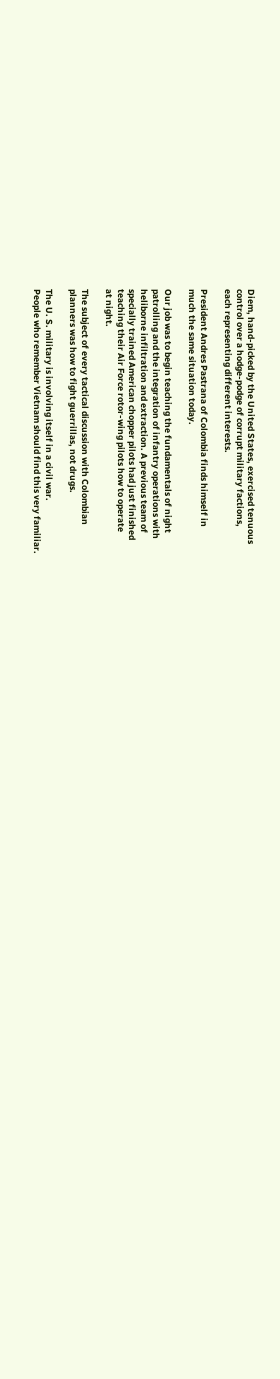Diem, hand-picked by the United States, exercised tenuous
control over a hodge-podge of corrupt military factions,
each representing different interests.

President Andres Pastrana of Colombia finds himself in
much the same situation today.

Our job was to begin teaching the fundamentals of night
patrolling and the integration of infantry operations with
heliborne infiltration and extraction. A previous team of
specially trained American chopper pilots had just finished
teaching their Air Force rotor-wing pilots how to operate
at night.

The subject of every tactical discussion with Colombian
planners was how to fight guerrillas, not drugs.

The U. S. military is involving itself in a civil war.
People who remember Vietnam should find this very familiar.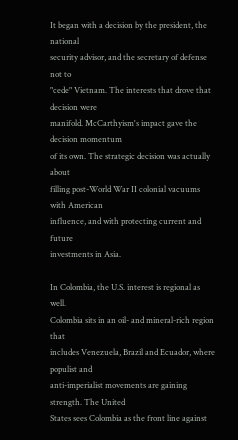It began with a decision by the president, the national
security advisor, and the secretary of defense not to
"cede" Vietnam. The interests that drove that decision were
manifold. McCarthyism's impact gave the decision momentum
of its own. The strategic decision was actually about
filling post-World War II colonial vacuums with American
influence, and with protecting current and future
investments in Asia.

In Colombia, the U.S. interest is regional as well.
Colombia sits in an oil- and mineral-rich region that
includes Venezuela, Brazil and Ecuador, where populist and
anti-imperialist movements are gaining strength. The United
States sees Colombia as the front line against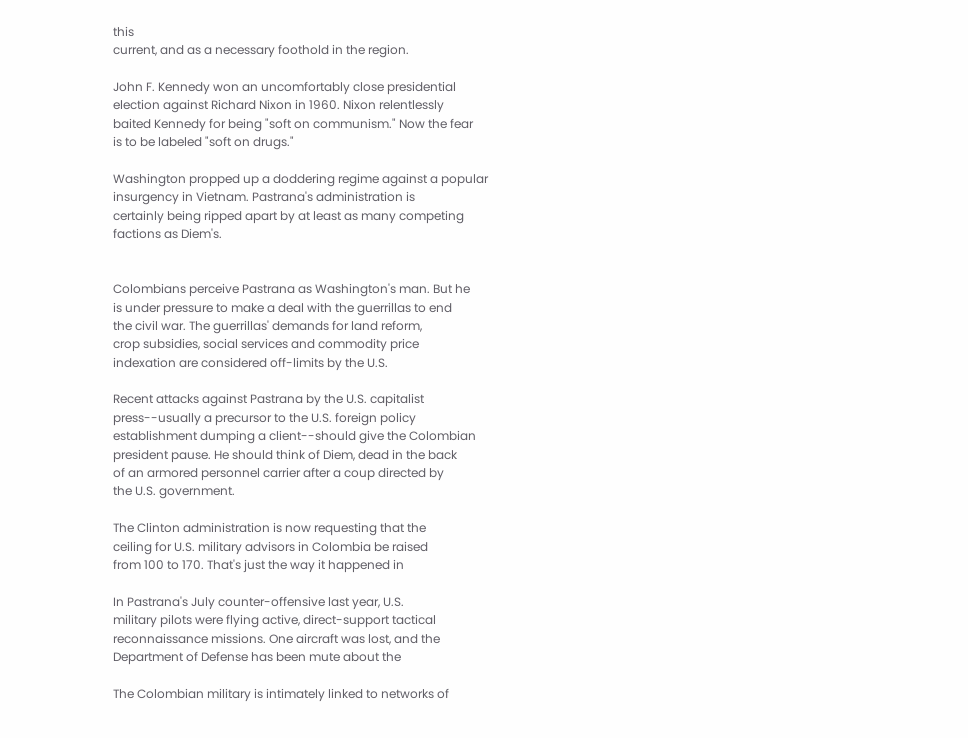this
current, and as a necessary foothold in the region.

John F. Kennedy won an uncomfortably close presidential
election against Richard Nixon in 1960. Nixon relentlessly
baited Kennedy for being "soft on communism." Now the fear
is to be labeled "soft on drugs."

Washington propped up a doddering regime against a popular
insurgency in Vietnam. Pastrana's administration is
certainly being ripped apart by at least as many competing
factions as Diem's.


Colombians perceive Pastrana as Washington's man. But he
is under pressure to make a deal with the guerrillas to end
the civil war. The guerrillas' demands for land reform,
crop subsidies, social services and commodity price
indexation are considered off-limits by the U.S.

Recent attacks against Pastrana by the U.S. capitalist
press--usually a precursor to the U.S. foreign policy
establishment dumping a client--should give the Colombian
president pause. He should think of Diem, dead in the back
of an armored personnel carrier after a coup directed by
the U.S. government.

The Clinton administration is now requesting that the
ceiling for U.S. military advisors in Colombia be raised
from 100 to 170. That's just the way it happened in

In Pastrana's July counter-offensive last year, U.S.
military pilots were flying active, direct-support tactical
reconnaissance missions. One aircraft was lost, and the
Department of Defense has been mute about the

The Colombian military is intimately linked to networks of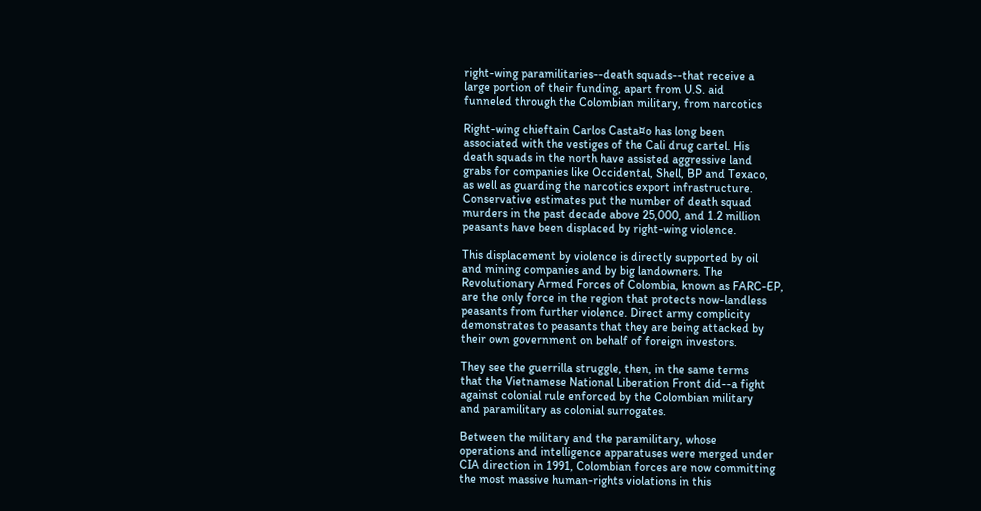right-wing paramilitaries--death squads--that receive a
large portion of their funding, apart from U.S. aid
funneled through the Colombian military, from narcotics

Right-wing chieftain Carlos Casta¤o has long been
associated with the vestiges of the Cali drug cartel. His
death squads in the north have assisted aggressive land
grabs for companies like Occidental, Shell, BP and Texaco,
as well as guarding the narcotics export infrastructure.
Conservative estimates put the number of death squad
murders in the past decade above 25,000, and 1.2 million
peasants have been displaced by right-wing violence.

This displacement by violence is directly supported by oil
and mining companies and by big landowners. The
Revolutionary Armed Forces of Colombia, known as FARC-EP,
are the only force in the region that protects now-landless
peasants from further violence. Direct army complicity
demonstrates to peasants that they are being attacked by
their own government on behalf of foreign investors.

They see the guerrilla struggle, then, in the same terms
that the Vietnamese National Liberation Front did--a fight
against colonial rule enforced by the Colombian military
and paramilitary as colonial surrogates.

Between the military and the paramilitary, whose
operations and intelligence apparatuses were merged under
CIA direction in 1991, Colombian forces are now committing
the most massive human-rights violations in this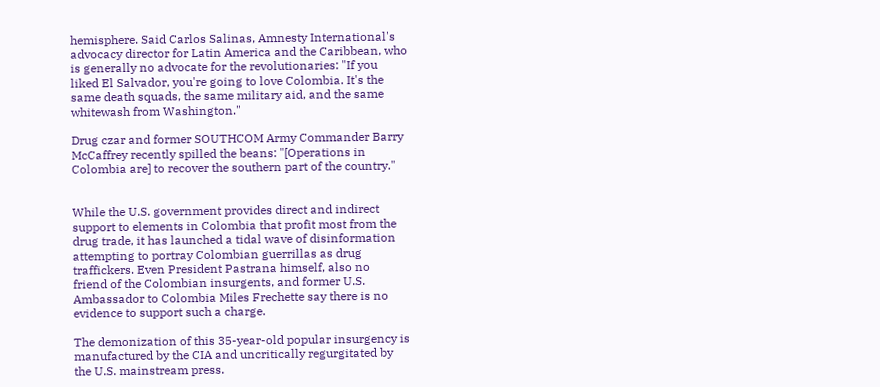hemisphere. Said Carlos Salinas, Amnesty International's
advocacy director for Latin America and the Caribbean, who
is generally no advocate for the revolutionaries: "If you
liked El Salvador, you're going to love Colombia. It's the
same death squads, the same military aid, and the same
whitewash from Washington."

Drug czar and former SOUTHCOM Army Commander Barry
McCaffrey recently spilled the beans: "[Operations in
Colombia are] to recover the southern part of the country."


While the U.S. government provides direct and indirect
support to elements in Colombia that profit most from the
drug trade, it has launched a tidal wave of disinformation
attempting to portray Colombian guerrillas as drug
traffickers. Even President Pastrana himself, also no
friend of the Colombian insurgents, and former U.S.
Ambassador to Colombia Miles Frechette say there is no
evidence to support such a charge.

The demonization of this 35-year-old popular insurgency is
manufactured by the CIA and uncritically regurgitated by
the U.S. mainstream press.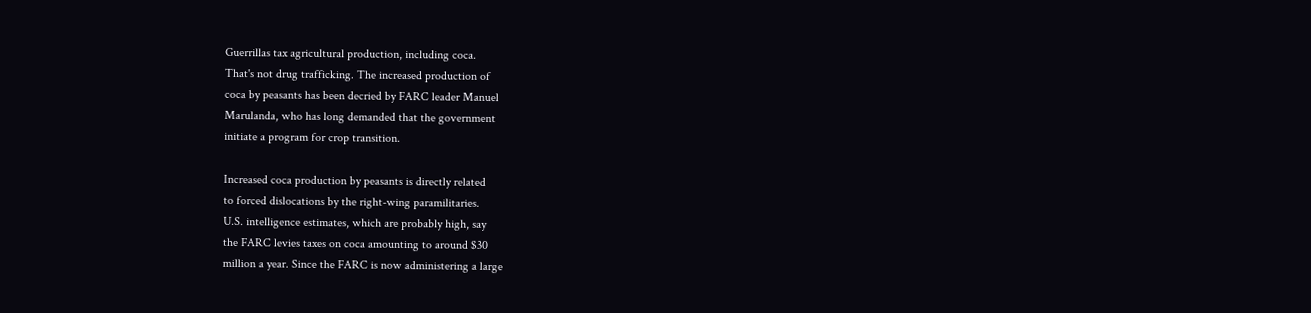Guerrillas tax agricultural production, including coca.
That's not drug trafficking. The increased production of
coca by peasants has been decried by FARC leader Manuel
Marulanda, who has long demanded that the government
initiate a program for crop transition.

Increased coca production by peasants is directly related
to forced dislocations by the right-wing paramilitaries.
U.S. intelligence estimates, which are probably high, say
the FARC levies taxes on coca amounting to around $30
million a year. Since the FARC is now administering a large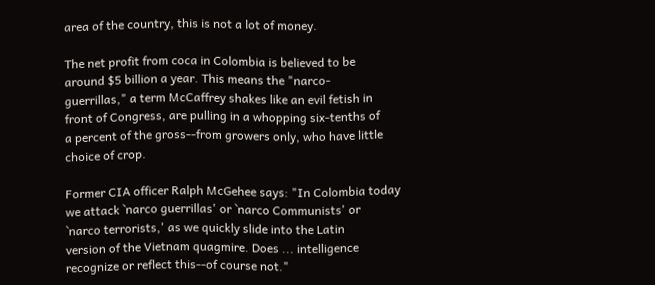area of the country, this is not a lot of money.

The net profit from coca in Colombia is believed to be
around $5 billion a year. This means the "narco-
guerrillas," a term McCaffrey shakes like an evil fetish in
front of Congress, are pulling in a whopping six-tenths of
a percent of the gross--from growers only, who have little
choice of crop.

Former CIA officer Ralph McGehee says: "In Colombia today
we attack `narco guerrillas' or `narco Communists' or
`narco terrorists,' as we quickly slide into the Latin
version of the Vietnam quagmire. Does ... intelligence
recognize or reflect this--of course not."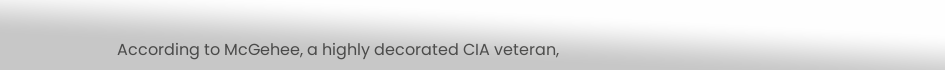According to McGehee, a highly decorated CIA veteran,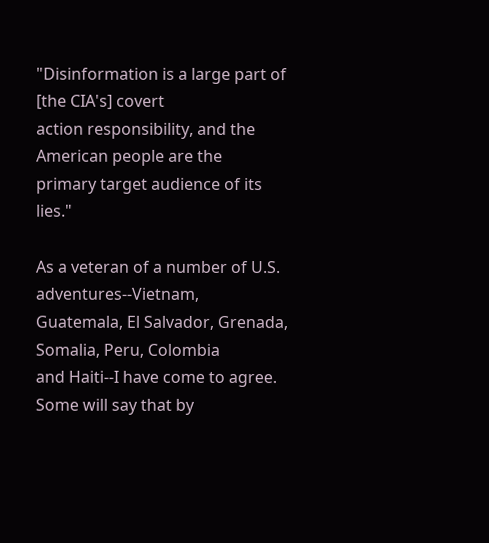"Disinformation is a large part of [the CIA's] covert
action responsibility, and the American people are the
primary target audience of its lies."

As a veteran of a number of U.S. adventures--Vietnam,
Guatemala, El Salvador, Grenada, Somalia, Peru, Colombia
and Haiti--I have come to agree. Some will say that by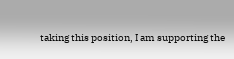taking this position, I am supporting the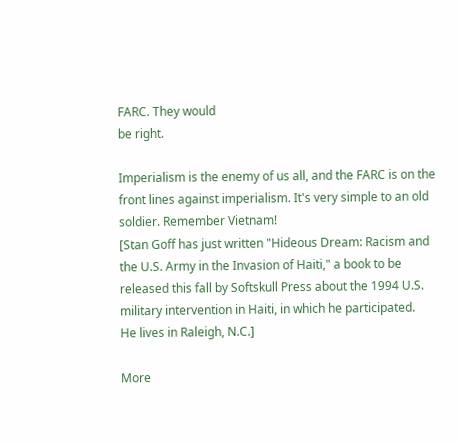FARC. They would
be right.

Imperialism is the enemy of us all, and the FARC is on the
front lines against imperialism. It's very simple to an old
soldier. Remember Vietnam!
[Stan Goff has just written "Hideous Dream: Racism and
the U.S. Army in the Invasion of Haiti," a book to be
released this fall by Softskull Press about the 1994 U.S.
military intervention in Haiti, in which he participated.
He lives in Raleigh, N.C.]

More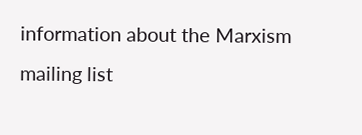information about the Marxism mailing list